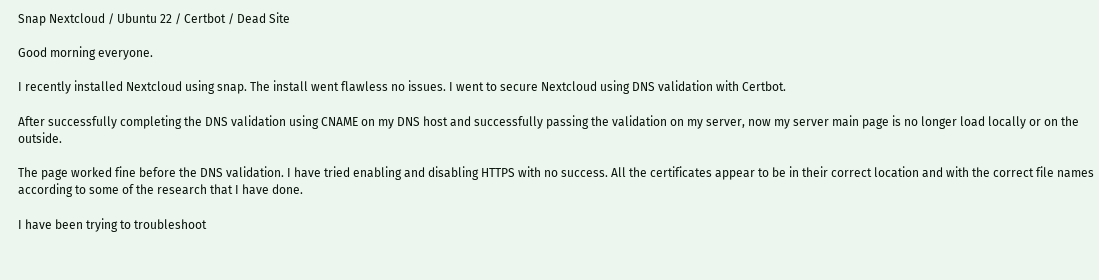Snap Nextcloud / Ubuntu 22 / Certbot / Dead Site

Good morning everyone.

I recently installed Nextcloud using snap. The install went flawless no issues. I went to secure Nextcloud using DNS validation with Certbot.

After successfully completing the DNS validation using CNAME on my DNS host and successfully passing the validation on my server, now my server main page is no longer load locally or on the outside.

The page worked fine before the DNS validation. I have tried enabling and disabling HTTPS with no success. All the certificates appear to be in their correct location and with the correct file names according to some of the research that I have done.

I have been trying to troubleshoot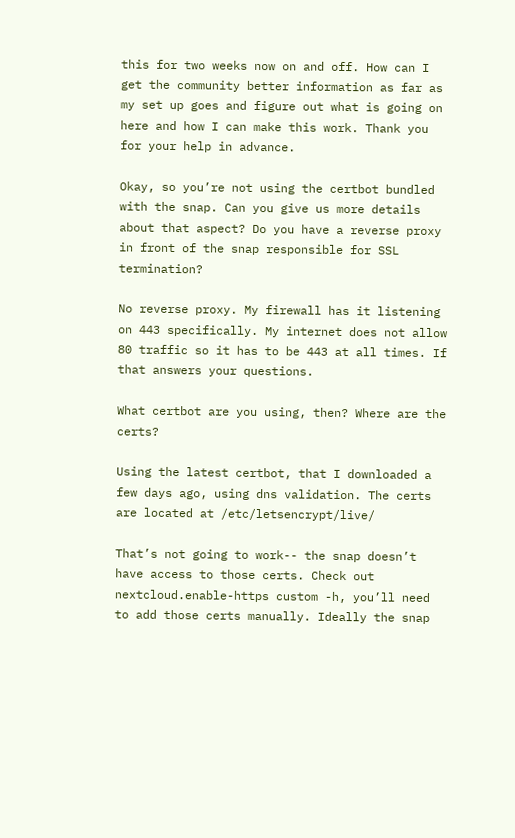this for two weeks now on and off. How can I get the community better information as far as my set up goes and figure out what is going on here and how I can make this work. Thank you for your help in advance.

Okay, so you’re not using the certbot bundled with the snap. Can you give us more details about that aspect? Do you have a reverse proxy in front of the snap responsible for SSL termination?

No reverse proxy. My firewall has it listening on 443 specifically. My internet does not allow 80 traffic so it has to be 443 at all times. If that answers your questions.

What certbot are you using, then? Where are the certs?

Using the latest certbot, that I downloaded a few days ago, using dns validation. The certs are located at /etc/letsencrypt/live/

That’s not going to work-- the snap doesn’t have access to those certs. Check out nextcloud.enable-https custom -h, you’ll need to add those certs manually. Ideally the snap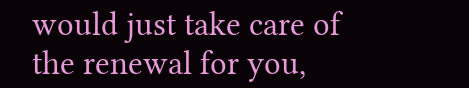would just take care of the renewal for you,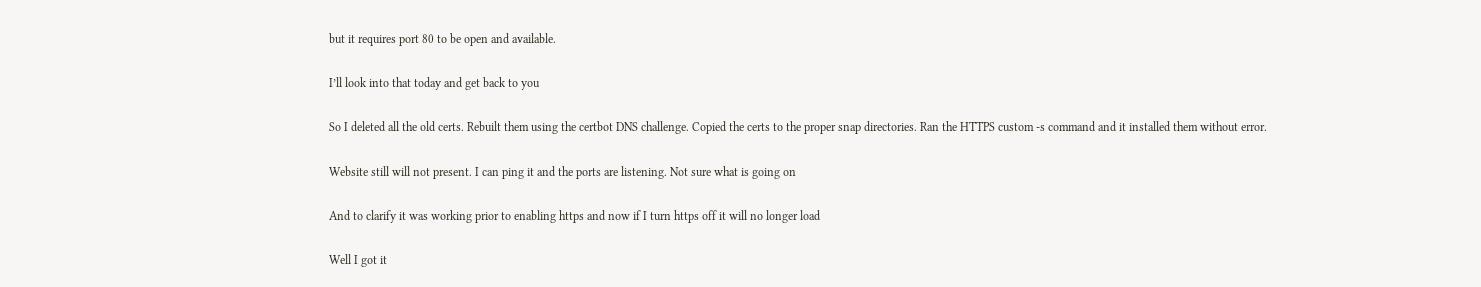but it requires port 80 to be open and available.

I’ll look into that today and get back to you

So I deleted all the old certs. Rebuilt them using the certbot DNS challenge. Copied the certs to the proper snap directories. Ran the HTTPS custom -s command and it installed them without error.

Website still will not present. I can ping it and the ports are listening. Not sure what is going on

And to clarify it was working prior to enabling https and now if I turn https off it will no longer load

Well I got it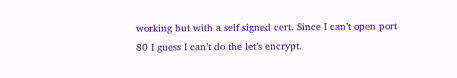working but with a self signed cert. Since I can’t open port 80 I guess I can’t do the let’s encrypt.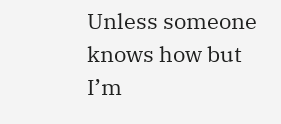Unless someone knows how but I’m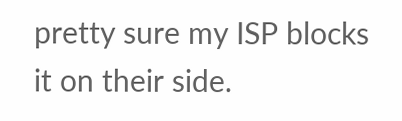pretty sure my ISP blocks it on their side.